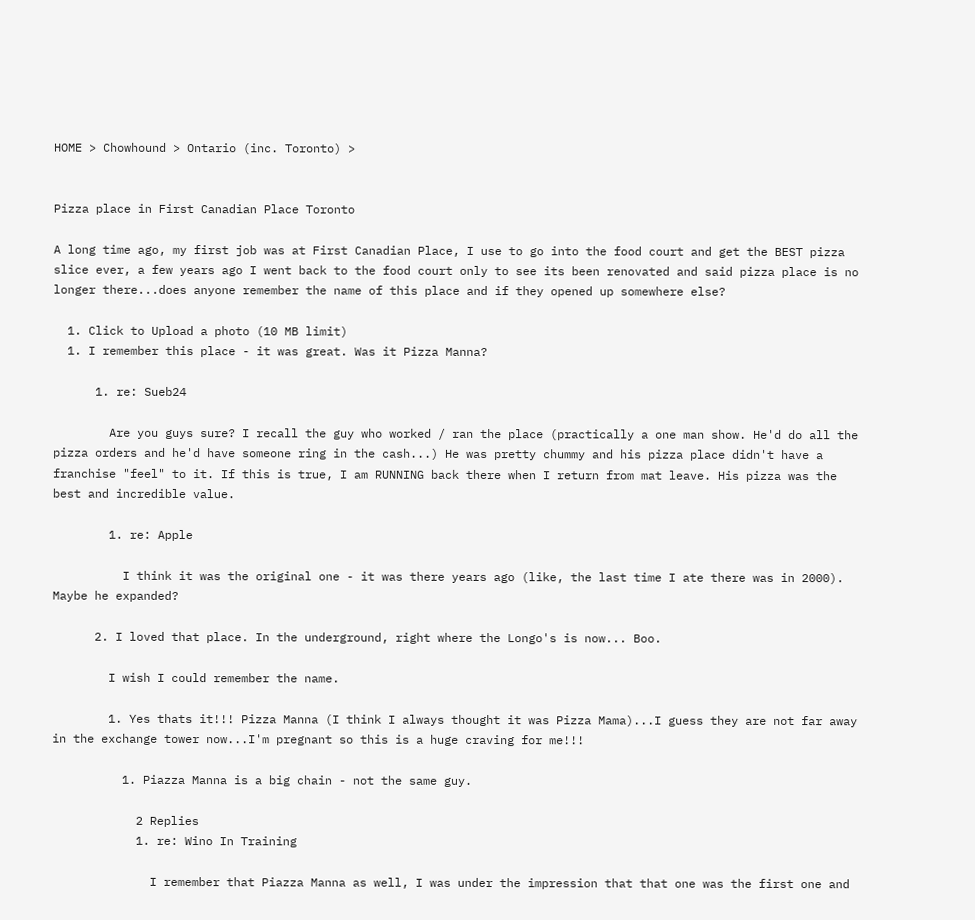HOME > Chowhound > Ontario (inc. Toronto) >


Pizza place in First Canadian Place Toronto

A long time ago, my first job was at First Canadian Place, I use to go into the food court and get the BEST pizza slice ever, a few years ago I went back to the food court only to see its been renovated and said pizza place is no longer there...does anyone remember the name of this place and if they opened up somewhere else?

  1. Click to Upload a photo (10 MB limit)
  1. I remember this place - it was great. Was it Pizza Manna?

      1. re: Sueb24

        Are you guys sure? I recall the guy who worked / ran the place (practically a one man show. He'd do all the pizza orders and he'd have someone ring in the cash...) He was pretty chummy and his pizza place didn't have a franchise "feel" to it. If this is true, I am RUNNING back there when I return from mat leave. His pizza was the best and incredible value.

        1. re: Apple

          I think it was the original one - it was there years ago (like, the last time I ate there was in 2000). Maybe he expanded?

      2. I loved that place. In the underground, right where the Longo's is now... Boo.

        I wish I could remember the name.

        1. Yes thats it!!! Pizza Manna (I think I always thought it was Pizza Mama)...I guess they are not far away in the exchange tower now...I'm pregnant so this is a huge craving for me!!!

          1. Piazza Manna is a big chain - not the same guy.

            2 Replies
            1. re: Wino In Training

              I remember that Piazza Manna as well, I was under the impression that that one was the first one and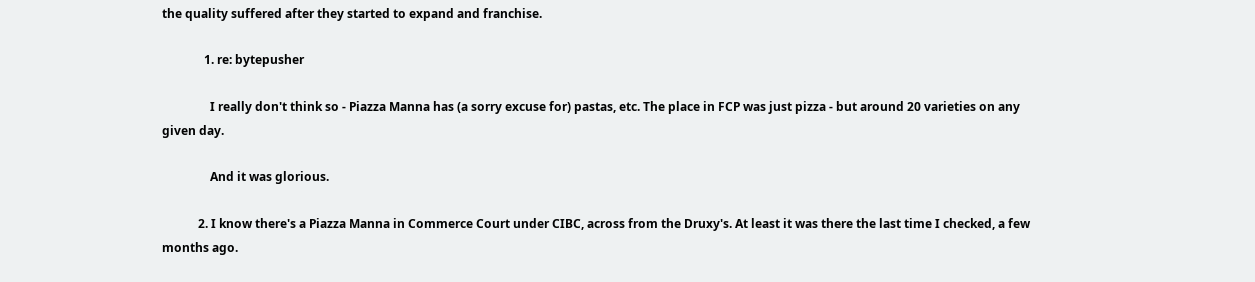the quality suffered after they started to expand and franchise.

              1. re: bytepusher

                I really don't think so - Piazza Manna has (a sorry excuse for) pastas, etc. The place in FCP was just pizza - but around 20 varieties on any given day.

                And it was glorious.

            2. I know there's a Piazza Manna in Commerce Court under CIBC, across from the Druxy's. At least it was there the last time I checked, a few months ago.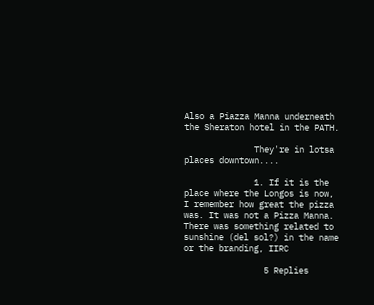Also a Piazza Manna underneath the Sheraton hotel in the PATH.

              They're in lotsa places downtown....

              1. If it is the place where the Longos is now, I remember how great the pizza was. It was not a Pizza Manna. There was something related to sunshine (del sol?) in the name or the branding, IIRC

                5 Replies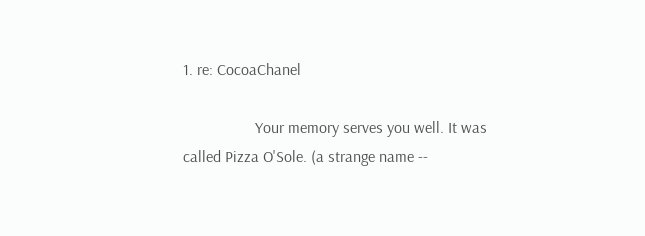1. re: CocoaChanel

                  Your memory serves you well. It was called Pizza O'Sole. (a strange name --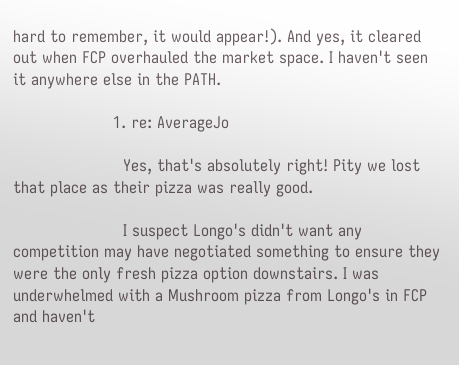hard to remember, it would appear!). And yes, it cleared out when FCP overhauled the market space. I haven't seen it anywhere else in the PATH.

                    1. re: AverageJo

                      Yes, that's absolutely right! Pity we lost that place as their pizza was really good.

                      I suspect Longo's didn't want any competition may have negotiated something to ensure they were the only fresh pizza option downstairs. I was underwhelmed with a Mushroom pizza from Longo's in FCP and haven't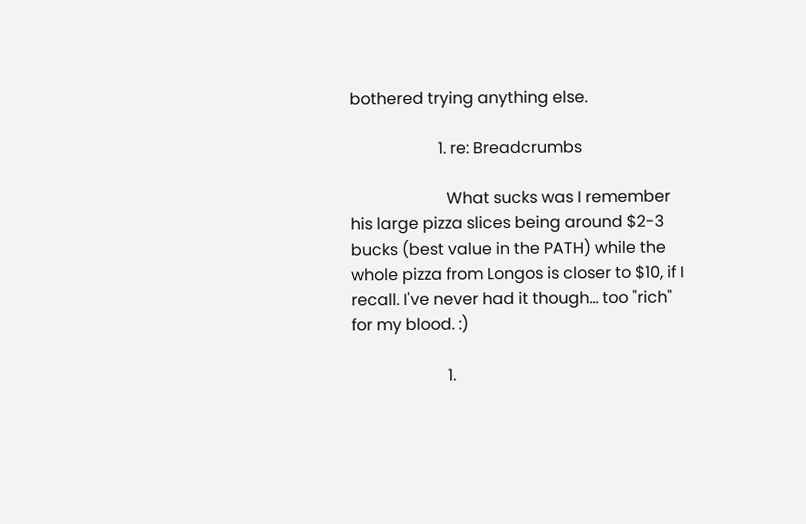bothered trying anything else.

                      1. re: Breadcrumbs

                        What sucks was I remember his large pizza slices being around $2-3 bucks (best value in the PATH) while the whole pizza from Longos is closer to $10, if I recall. I've never had it though... too "rich" for my blood. :)

                        1.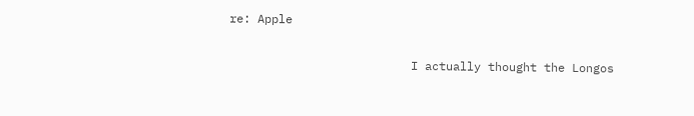re: Apple

                          I actually thought the Longos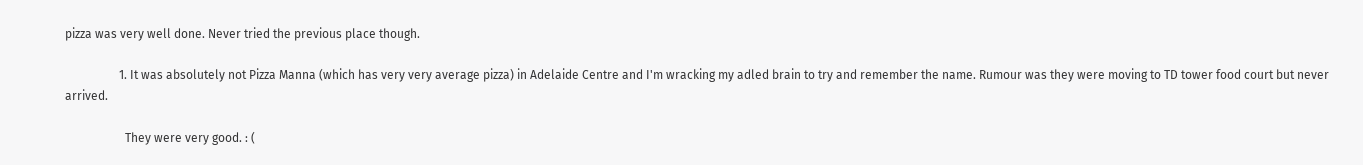pizza was very well done. Never tried the previous place though.

                  1. It was absolutely not Pizza Manna (which has very very average pizza) in Adelaide Centre and I'm wracking my adled brain to try and remember the name. Rumour was they were moving to TD tower food court but never arrived.

                    They were very good. : (